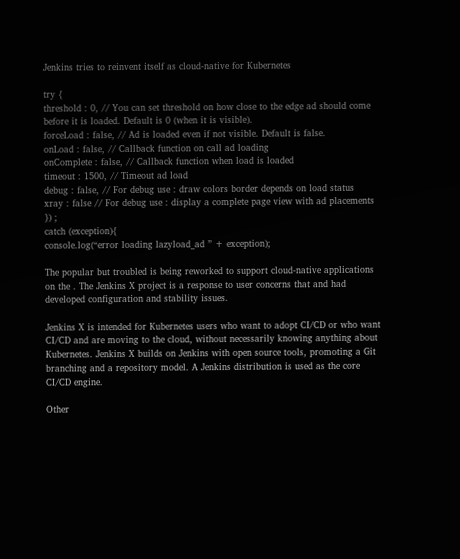Jenkins tries to reinvent itself as cloud-native for Kubernetes

try {
threshold : 0, // You can set threshold on how close to the edge ad should come before it is loaded. Default is 0 (when it is visible).
forceLoad : false, // Ad is loaded even if not visible. Default is false.
onLoad : false, // Callback function on call ad loading
onComplete : false, // Callback function when load is loaded
timeout : 1500, // Timeout ad load
debug : false, // For debug use : draw colors border depends on load status
xray : false // For debug use : display a complete page view with ad placements
}) ;
catch (exception){
console.log(“error loading lazyload_ad ” + exception);

The popular but troubled is being reworked to support cloud-native applications on the . The Jenkins X project is a response to user concerns that and had developed configuration and stability issues.

Jenkins X is intended for Kubernetes users who want to adopt CI/CD or who want CI/CD and are moving to the cloud, without necessarily knowing anything about Kubernetes. Jenkins X builds on Jenkins with open source tools, promoting a Git branching and a repository model. A Jenkins distribution is used as the core CI/CD engine.

Other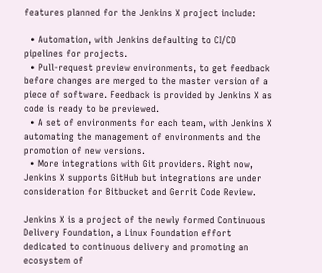features planned for the Jenkins X project include:

  • Automation, with Jenkins defaulting to CI/CD pipelines for projects.
  • Pull-request preview environments, to get feedback before changes are merged to the master version of a piece of software. Feedback is provided by Jenkins X as code is ready to be previewed.
  • A set of environments for each team, with Jenkins X automating the management of environments and the promotion of new versions.
  • More integrations with Git providers. Right now, Jenkins X supports GitHub but integrations are under consideration for Bitbucket and Gerrit Code Review.

Jenkins X is a project of the newly formed Continuous Delivery Foundation, a Linux Foundation effort dedicated to continuous delivery and promoting an ecosystem of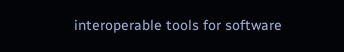interoperable tools for software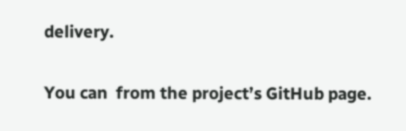delivery.

You can  from the project’s GitHub page.